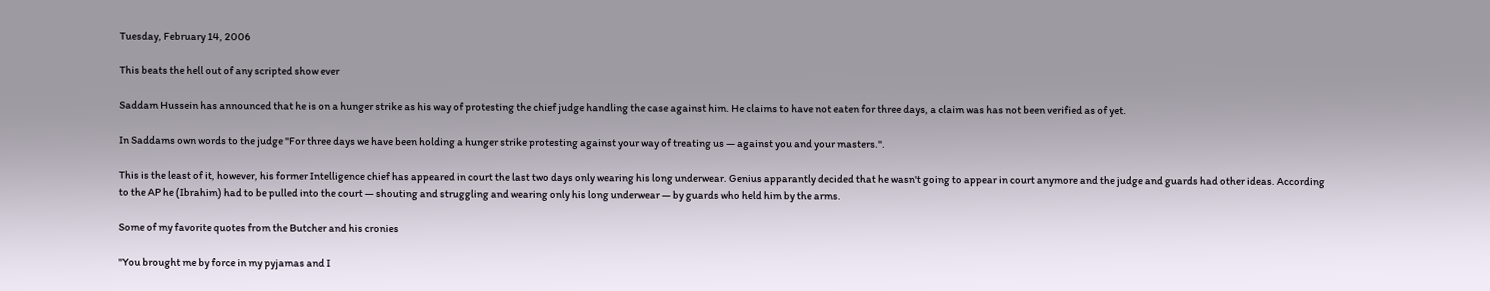Tuesday, February 14, 2006

This beats the hell out of any scripted show ever

Saddam Hussein has announced that he is on a hunger strike as his way of protesting the chief judge handling the case against him. He claims to have not eaten for three days, a claim was has not been verified as of yet.

In Saddams own words to the judge "For three days we have been holding a hunger strike protesting against your way of treating us — against you and your masters.".

This is the least of it, however, his former Intelligence chief has appeared in court the last two days only wearing his long underwear. Genius apparantly decided that he wasn't going to appear in court anymore and the judge and guards had other ideas. According to the AP he (Ibrahim) had to be pulled into the court — shouting and struggling and wearing only his long underwear — by guards who held him by the arms.

Some of my favorite quotes from the Butcher and his cronies

"You brought me by force in my pyjamas and I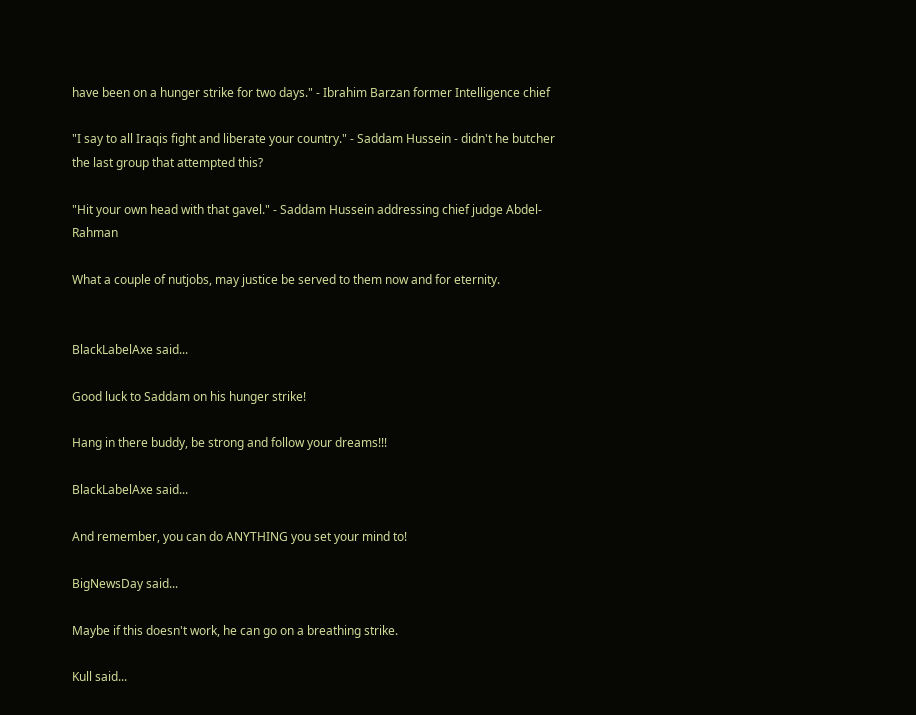have been on a hunger strike for two days." - Ibrahim Barzan former Intelligence chief

"I say to all Iraqis fight and liberate your country." - Saddam Hussein - didn't he butcher the last group that attempted this?

"Hit your own head with that gavel." - Saddam Hussein addressing chief judge Abdel-Rahman

What a couple of nutjobs, may justice be served to them now and for eternity.


BlackLabelAxe said...

Good luck to Saddam on his hunger strike!

Hang in there buddy, be strong and follow your dreams!!!

BlackLabelAxe said...

And remember, you can do ANYTHING you set your mind to!

BigNewsDay said...

Maybe if this doesn't work, he can go on a breathing strike.

Kull said...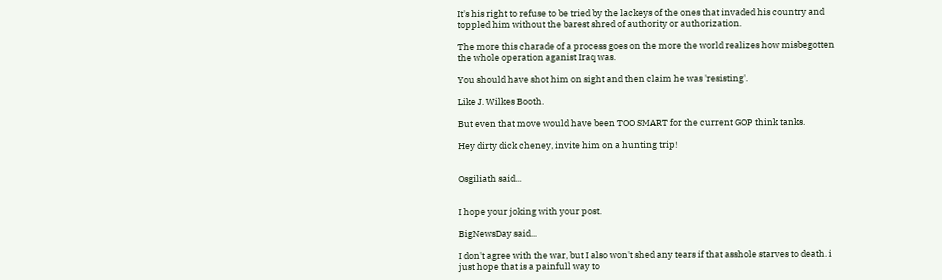It's his right to refuse to be tried by the lackeys of the ones that invaded his country and toppled him without the barest shred of authority or authorization.

The more this charade of a process goes on the more the world realizes how misbegotten the whole operation aganist Iraq was.

You should have shot him on sight and then claim he was 'resisting'.

Like J. Wilkes Booth.

But even that move would have been TOO SMART for the current GOP think tanks.

Hey dirty dick cheney, invite him on a hunting trip!


Osgiliath said...


I hope your joking with your post.

BigNewsDay said...

I don't agree with the war, but I also won't shed any tears if that asshole starves to death. i just hope that is a painfull way to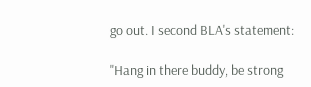go out. I second BLA's statement:

"Hang in there buddy, be strong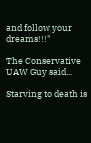and follow your dreams!!!"

The Conservative UAW Guy said...

Starving to death is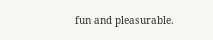fun and pleasurable.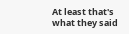At least that's what they said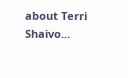about Terri Shaivo...